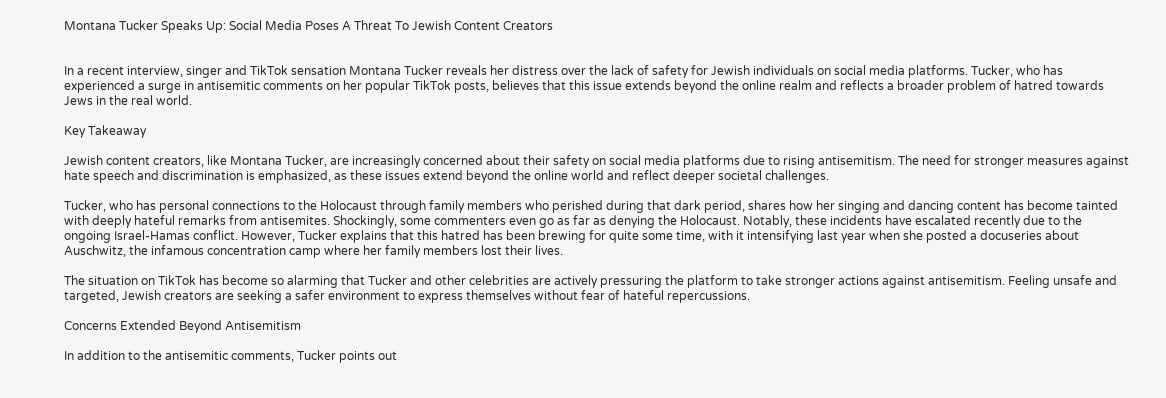Montana Tucker Speaks Up: Social Media Poses A Threat To Jewish Content Creators


In a recent interview, singer and TikTok sensation Montana Tucker reveals her distress over the lack of safety for Jewish individuals on social media platforms. Tucker, who has experienced a surge in antisemitic comments on her popular TikTok posts, believes that this issue extends beyond the online realm and reflects a broader problem of hatred towards Jews in the real world.

Key Takeaway

Jewish content creators, like Montana Tucker, are increasingly concerned about their safety on social media platforms due to rising antisemitism. The need for stronger measures against hate speech and discrimination is emphasized, as these issues extend beyond the online world and reflect deeper societal challenges.

Tucker, who has personal connections to the Holocaust through family members who perished during that dark period, shares how her singing and dancing content has become tainted with deeply hateful remarks from antisemites. Shockingly, some commenters even go as far as denying the Holocaust. Notably, these incidents have escalated recently due to the ongoing Israel-Hamas conflict. However, Tucker explains that this hatred has been brewing for quite some time, with it intensifying last year when she posted a docuseries about Auschwitz, the infamous concentration camp where her family members lost their lives.

The situation on TikTok has become so alarming that Tucker and other celebrities are actively pressuring the platform to take stronger actions against antisemitism. Feeling unsafe and targeted, Jewish creators are seeking a safer environment to express themselves without fear of hateful repercussions.

Concerns Extended Beyond Antisemitism

In addition to the antisemitic comments, Tucker points out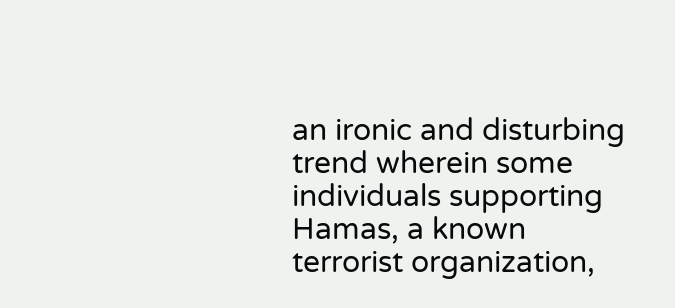an ironic and disturbing trend wherein some individuals supporting Hamas, a known terrorist organization,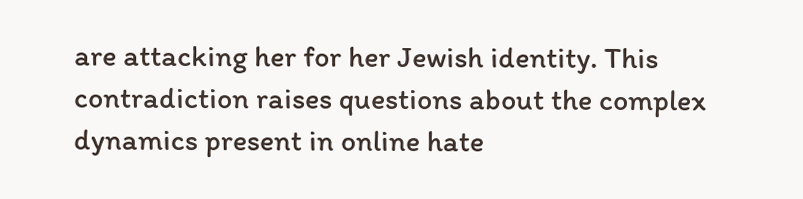are attacking her for her Jewish identity. This contradiction raises questions about the complex dynamics present in online hate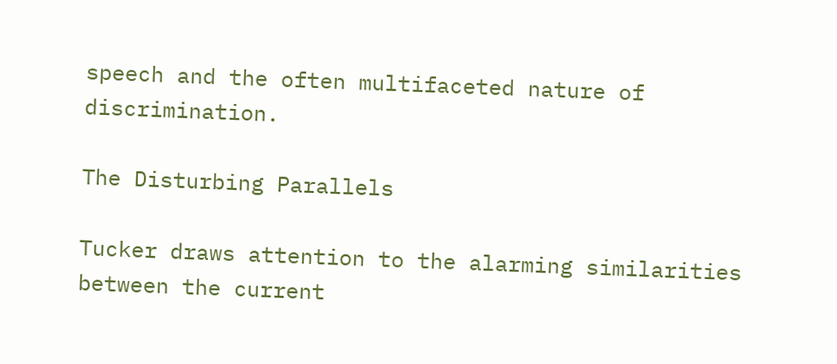speech and the often multifaceted nature of discrimination.

The Disturbing Parallels

Tucker draws attention to the alarming similarities between the current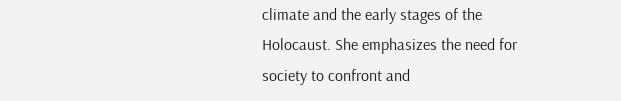climate and the early stages of the Holocaust. She emphasizes the need for society to confront and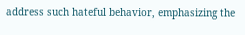address such hateful behavior, emphasizing the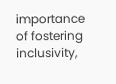importance of fostering inclusivity,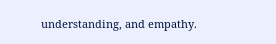understanding, and empathy.